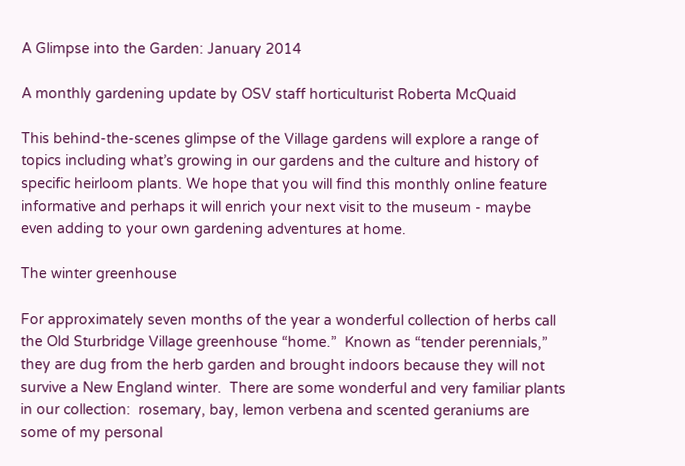A Glimpse into the Garden: January 2014

A monthly gardening update by OSV staff horticulturist Roberta McQuaid

This behind-the-scenes glimpse of the Village gardens will explore a range of topics including what’s growing in our gardens and the culture and history of specific heirloom plants. We hope that you will find this monthly online feature informative and perhaps it will enrich your next visit to the museum - maybe even adding to your own gardening adventures at home.

The winter greenhouse

For approximately seven months of the year a wonderful collection of herbs call the Old Sturbridge Village greenhouse “home.”  Known as “tender perennials,” they are dug from the herb garden and brought indoors because they will not survive a New England winter.  There are some wonderful and very familiar plants in our collection:  rosemary, bay, lemon verbena and scented geraniums are some of my personal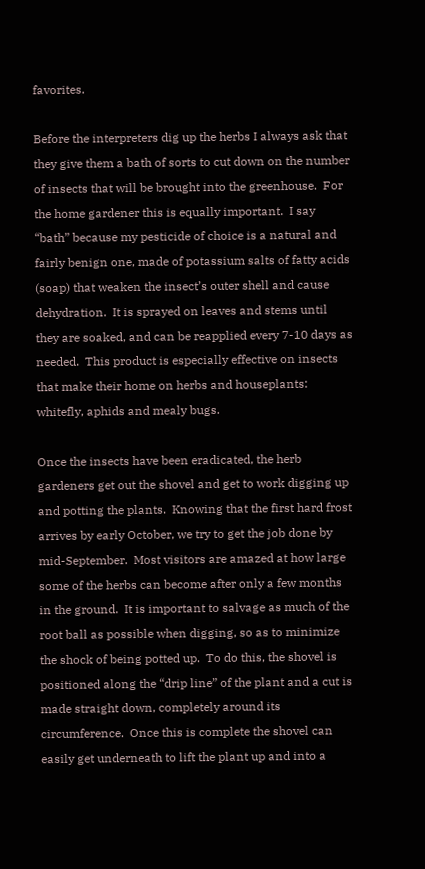favorites.

Before the interpreters dig up the herbs I always ask that they give them a bath of sorts to cut down on the number of insects that will be brought into the greenhouse.  For the home gardener this is equally important.  I say “bath” because my pesticide of choice is a natural and fairly benign one, made of potassium salts of fatty acids (soap) that weaken the insect’s outer shell and cause dehydration.  It is sprayed on leaves and stems until they are soaked, and can be reapplied every 7-10 days as needed.  This product is especially effective on insects that make their home on herbs and houseplants:  whitefly, aphids and mealy bugs.

Once the insects have been eradicated, the herb gardeners get out the shovel and get to work digging up and potting the plants.  Knowing that the first hard frost arrives by early October, we try to get the job done by mid-September.  Most visitors are amazed at how large some of the herbs can become after only a few months in the ground.  It is important to salvage as much of the root ball as possible when digging, so as to minimize the shock of being potted up.  To do this, the shovel is positioned along the “drip line” of the plant and a cut is made straight down, completely around its circumference.  Once this is complete the shovel can easily get underneath to lift the plant up and into a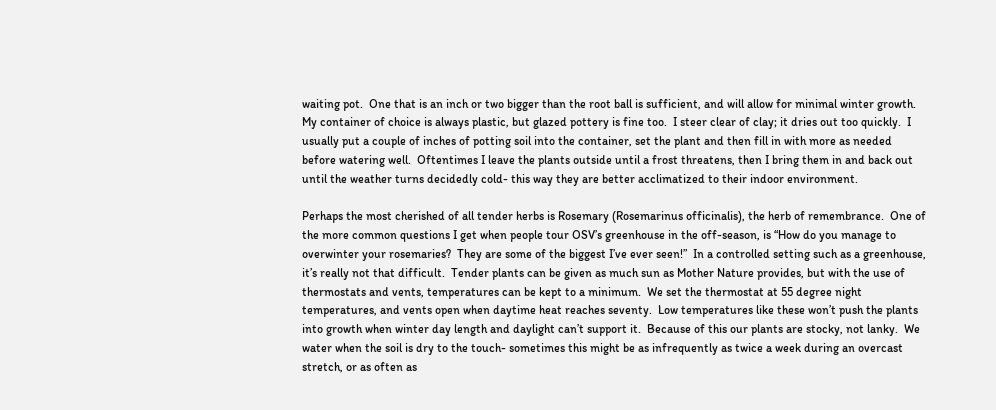waiting pot.  One that is an inch or two bigger than the root ball is sufficient, and will allow for minimal winter growth.  My container of choice is always plastic, but glazed pottery is fine too.  I steer clear of clay; it dries out too quickly.  I usually put a couple of inches of potting soil into the container, set the plant and then fill in with more as needed before watering well.  Oftentimes I leave the plants outside until a frost threatens, then I bring them in and back out until the weather turns decidedly cold- this way they are better acclimatized to their indoor environment.

Perhaps the most cherished of all tender herbs is Rosemary (Rosemarinus officinalis), the herb of remembrance.  One of the more common questions I get when people tour OSV’s greenhouse in the off-season, is “How do you manage to overwinter your rosemaries?  They are some of the biggest I’ve ever seen!”  In a controlled setting such as a greenhouse, it’s really not that difficult.  Tender plants can be given as much sun as Mother Nature provides, but with the use of thermostats and vents, temperatures can be kept to a minimum.  We set the thermostat at 55 degree night temperatures, and vents open when daytime heat reaches seventy.  Low temperatures like these won’t push the plants into growth when winter day length and daylight can’t support it.  Because of this our plants are stocky, not lanky.  We water when the soil is dry to the touch- sometimes this might be as infrequently as twice a week during an overcast stretch, or as often as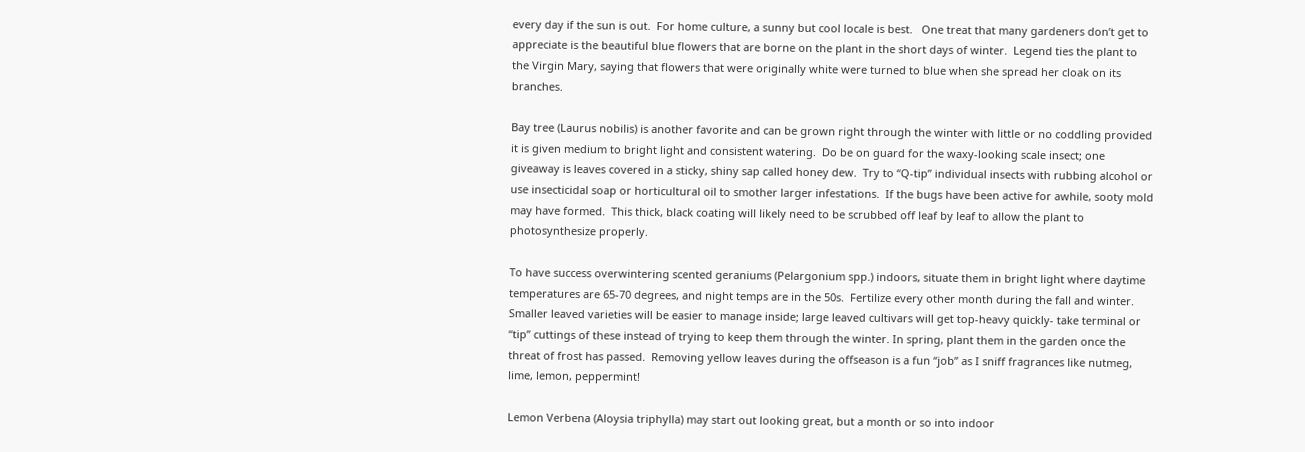every day if the sun is out.  For home culture, a sunny but cool locale is best.   One treat that many gardeners don’t get to appreciate is the beautiful blue flowers that are borne on the plant in the short days of winter.  Legend ties the plant to the Virgin Mary, saying that flowers that were originally white were turned to blue when she spread her cloak on its branches.

Bay tree (Laurus nobilis) is another favorite and can be grown right through the winter with little or no coddling provided it is given medium to bright light and consistent watering.  Do be on guard for the waxy-looking scale insect; one giveaway is leaves covered in a sticky, shiny sap called honey dew.  Try to “Q-tip” individual insects with rubbing alcohol or use insecticidal soap or horticultural oil to smother larger infestations.  If the bugs have been active for awhile, sooty mold may have formed.  This thick, black coating will likely need to be scrubbed off leaf by leaf to allow the plant to photosynthesize properly.

To have success overwintering scented geraniums (Pelargonium spp.) indoors, situate them in bright light where daytime temperatures are 65-70 degrees, and night temps are in the 50s.  Fertilize every other month during the fall and winter.  Smaller leaved varieties will be easier to manage inside; large leaved cultivars will get top-heavy quickly- take terminal or “tip” cuttings of these instead of trying to keep them through the winter. In spring, plant them in the garden once the threat of frost has passed.  Removing yellow leaves during the offseason is a fun “job” as I sniff fragrances like nutmeg, lime, lemon, peppermint!

Lemon Verbena (Aloysia triphylla) may start out looking great, but a month or so into indoor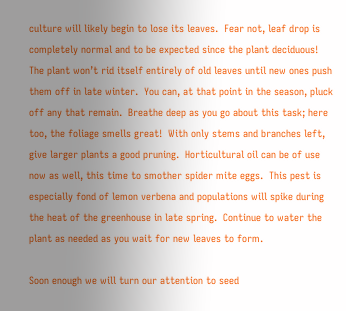culture will likely begin to lose its leaves.  Fear not, leaf drop is completely normal and to be expected since the plant deciduous!  The plant won’t rid itself entirely of old leaves until new ones push them off in late winter.  You can, at that point in the season, pluck off any that remain.  Breathe deep as you go about this task; here too, the foliage smells great!  With only stems and branches left, give larger plants a good pruning.  Horticultural oil can be of use now as well, this time to smother spider mite eggs.  This pest is especially fond of lemon verbena and populations will spike during the heat of the greenhouse in late spring.  Continue to water the plant as needed as you wait for new leaves to form.

Soon enough we will turn our attention to seed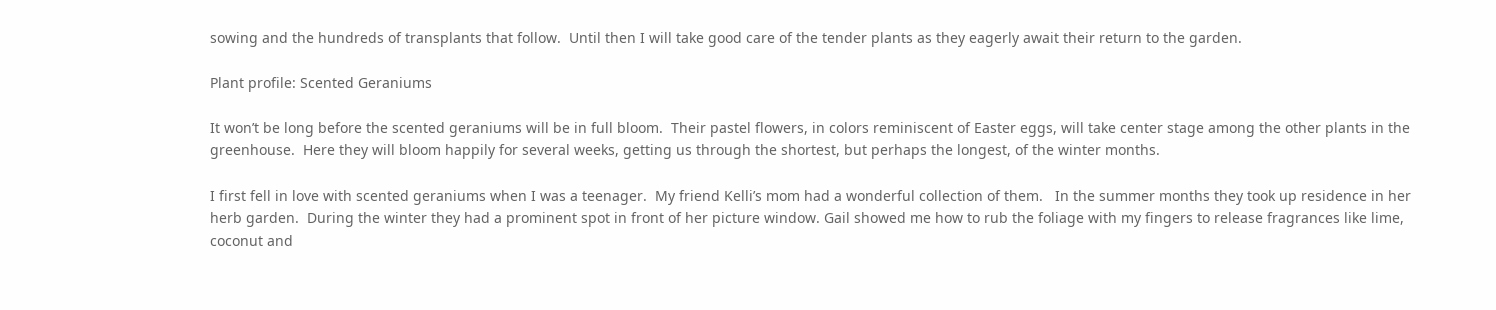sowing and the hundreds of transplants that follow.  Until then I will take good care of the tender plants as they eagerly await their return to the garden.

Plant profile: Scented Geraniums

It won’t be long before the scented geraniums will be in full bloom.  Their pastel flowers, in colors reminiscent of Easter eggs, will take center stage among the other plants in the greenhouse.  Here they will bloom happily for several weeks, getting us through the shortest, but perhaps the longest, of the winter months.

I first fell in love with scented geraniums when I was a teenager.  My friend Kelli’s mom had a wonderful collection of them.   In the summer months they took up residence in her herb garden.  During the winter they had a prominent spot in front of her picture window. Gail showed me how to rub the foliage with my fingers to release fragrances like lime, coconut and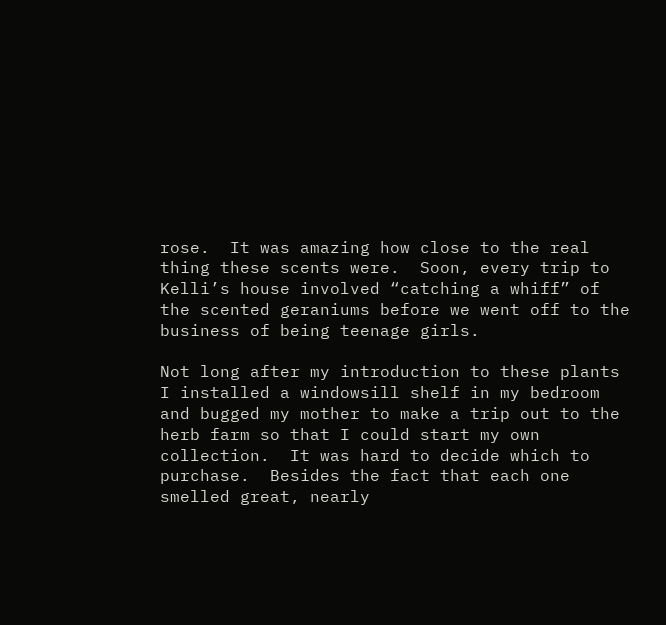rose.  It was amazing how close to the real thing these scents were.  Soon, every trip to Kelli’s house involved “catching a whiff” of the scented geraniums before we went off to the business of being teenage girls.

Not long after my introduction to these plants I installed a windowsill shelf in my bedroom and bugged my mother to make a trip out to the herb farm so that I could start my own collection.  It was hard to decide which to purchase.  Besides the fact that each one smelled great, nearly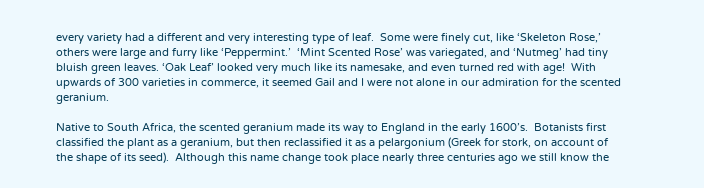every variety had a different and very interesting type of leaf.  Some were finely cut, like ‘Skeleton Rose,’ others were large and furry like ‘Peppermint.’  ‘Mint Scented Rose’ was variegated, and ‘Nutmeg’ had tiny bluish green leaves. ‘Oak Leaf’ looked very much like its namesake, and even turned red with age!  With upwards of 300 varieties in commerce, it seemed Gail and I were not alone in our admiration for the scented geranium.

Native to South Africa, the scented geranium made its way to England in the early 1600’s.  Botanists first classified the plant as a geranium, but then reclassified it as a pelargonium (Greek for stork, on account of the shape of its seed).  Although this name change took place nearly three centuries ago we still know the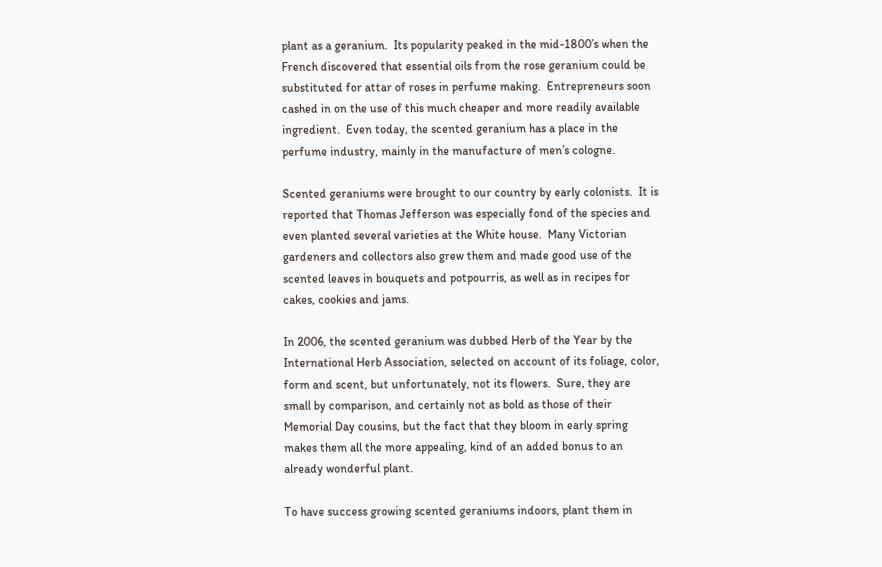plant as a geranium.  Its popularity peaked in the mid-1800’s when the French discovered that essential oils from the rose geranium could be substituted for attar of roses in perfume making.  Entrepreneurs soon cashed in on the use of this much cheaper and more readily available ingredient.  Even today, the scented geranium has a place in the perfume industry, mainly in the manufacture of men’s cologne.

Scented geraniums were brought to our country by early colonists.  It is reported that Thomas Jefferson was especially fond of the species and even planted several varieties at the White house.  Many Victorian gardeners and collectors also grew them and made good use of the scented leaves in bouquets and potpourris, as well as in recipes for cakes, cookies and jams.

In 2006, the scented geranium was dubbed Herb of the Year by the International Herb Association, selected on account of its foliage, color, form and scent, but unfortunately, not its flowers.  Sure, they are small by comparison, and certainly not as bold as those of their Memorial Day cousins, but the fact that they bloom in early spring makes them all the more appealing, kind of an added bonus to an already wonderful plant.

To have success growing scented geraniums indoors, plant them in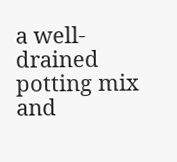a well-drained potting mix and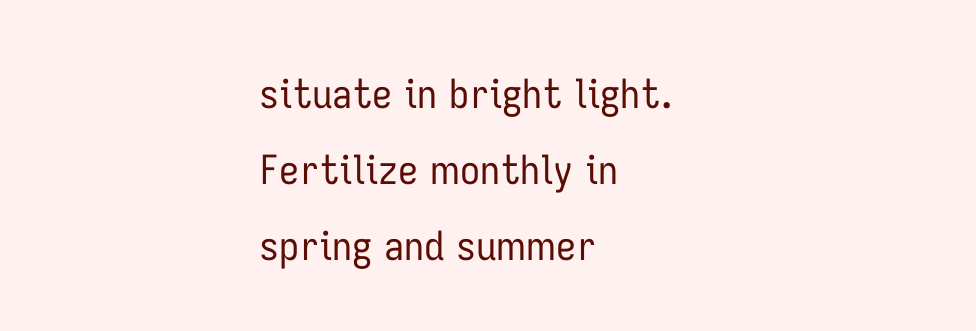situate in bright light.  Fertilize monthly in spring and summer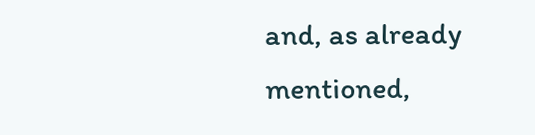and, as already mentioned,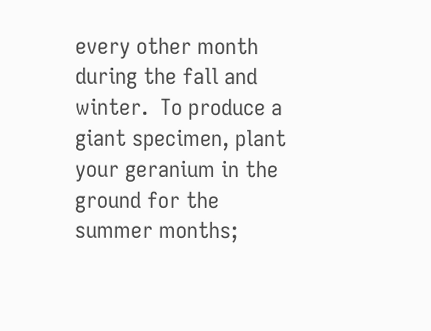every other month during the fall and winter.  To produce a giant specimen, plant your geranium in the ground for the summer months;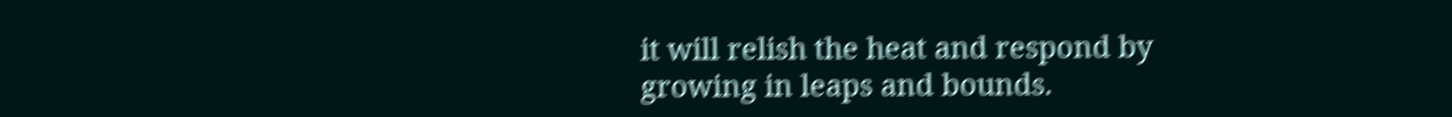it will relish the heat and respond by growing in leaps and bounds.